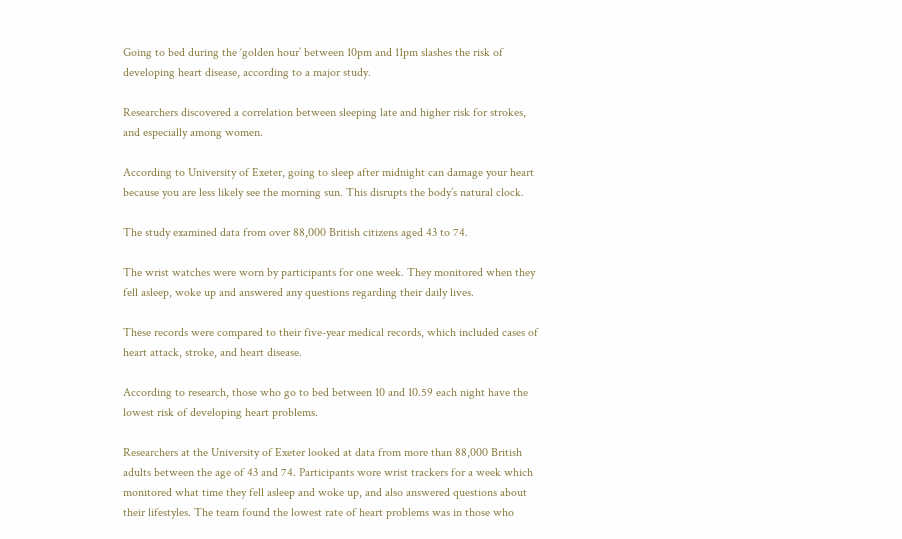Going to bed during the ‘golden hour’ between 10pm and 11pm slashes the risk of developing heart disease, according to a major study.

Researchers discovered a correlation between sleeping late and higher risk for strokes, and especially among women.

According to University of Exeter, going to sleep after midnight can damage your heart because you are less likely see the morning sun. This disrupts the body’s natural clock.

The study examined data from over 88,000 British citizens aged 43 to 74.

The wrist watches were worn by participants for one week. They monitored when they fell asleep, woke up and answered any questions regarding their daily lives.

These records were compared to their five-year medical records, which included cases of heart attack, stroke, and heart disease.

According to research, those who go to bed between 10 and 10.59 each night have the lowest risk of developing heart problems.

Researchers at the University of Exeter looked at data from more than 88,000 British adults between the age of 43 and 74. Participants wore wrist trackers for a week which monitored what time they fell asleep and woke up, and also answered questions about their lifestyles. The team found the lowest rate of heart problems was in those who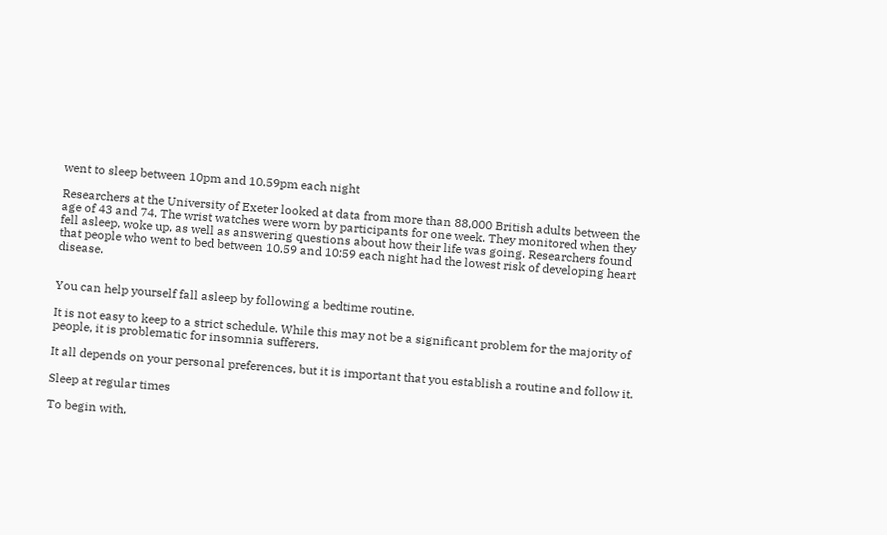went to sleep between 10pm and 10.59pm each night

Researchers at the University of Exeter looked at data from more than 88,000 British adults between the age of 43 and 74. The wrist watches were worn by participants for one week. They monitored when they fell asleep, woke up, as well as answering questions about how their life was going. Researchers found that people who went to bed between 10.59 and 10:59 each night had the lowest risk of developing heart disease.


You can help yourself fall asleep by following a bedtime routine.

It is not easy to keep to a strict schedule. While this may not be a significant problem for the majority of people, it is problematic for insomnia sufferers.

It all depends on your personal preferences, but it is important that you establish a routine and follow it.

Sleep at regular times

To begin with,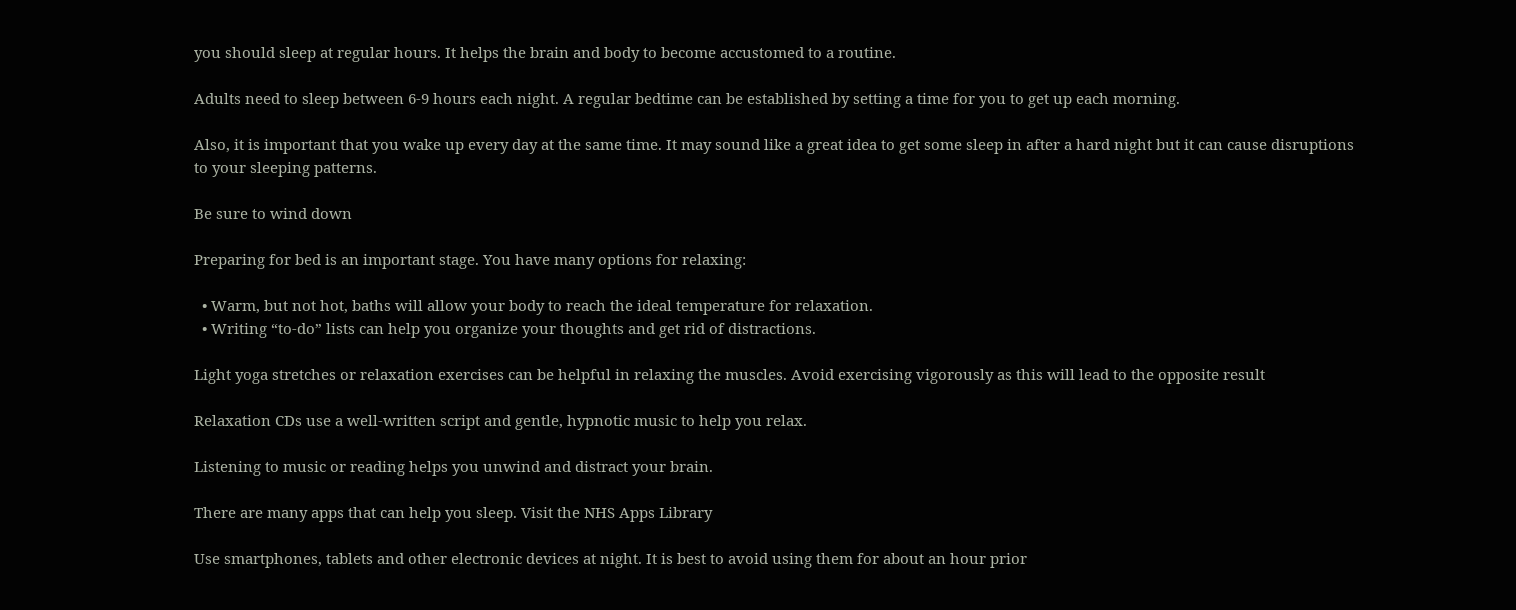you should sleep at regular hours. It helps the brain and body to become accustomed to a routine.

Adults need to sleep between 6-9 hours each night. A regular bedtime can be established by setting a time for you to get up each morning.

Also, it is important that you wake up every day at the same time. It may sound like a great idea to get some sleep in after a hard night but it can cause disruptions to your sleeping patterns.

Be sure to wind down

Preparing for bed is an important stage. You have many options for relaxing:

  • Warm, but not hot, baths will allow your body to reach the ideal temperature for relaxation.
  • Writing “to-do” lists can help you organize your thoughts and get rid of distractions.

Light yoga stretches or relaxation exercises can be helpful in relaxing the muscles. Avoid exercising vigorously as this will lead to the opposite result

Relaxation CDs use a well-written script and gentle, hypnotic music to help you relax.

Listening to music or reading helps you unwind and distract your brain.

There are many apps that can help you sleep. Visit the NHS Apps Library

Use smartphones, tablets and other electronic devices at night. It is best to avoid using them for about an hour prior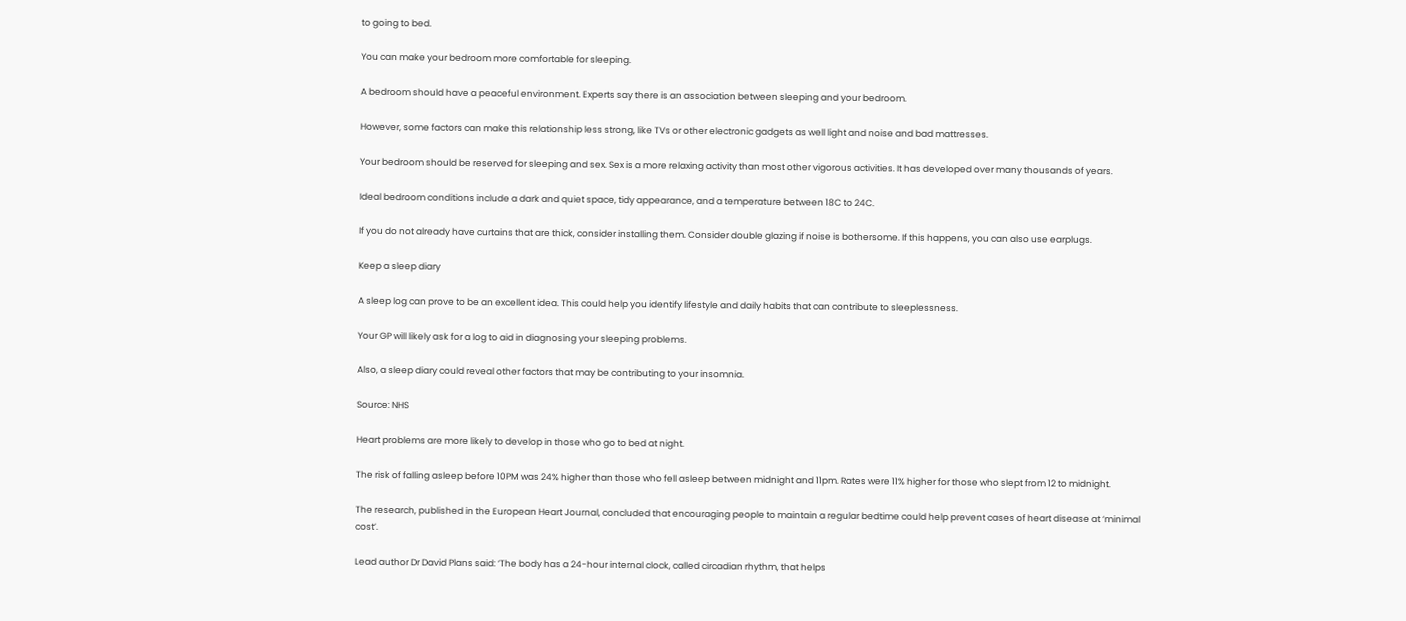to going to bed.

You can make your bedroom more comfortable for sleeping.

A bedroom should have a peaceful environment. Experts say there is an association between sleeping and your bedroom.

However, some factors can make this relationship less strong, like TVs or other electronic gadgets as well light and noise and bad mattresses.

Your bedroom should be reserved for sleeping and sex. Sex is a more relaxing activity than most other vigorous activities. It has developed over many thousands of years.

Ideal bedroom conditions include a dark and quiet space, tidy appearance, and a temperature between 18C to 24C.

If you do not already have curtains that are thick, consider installing them. Consider double glazing if noise is bothersome. If this happens, you can also use earplugs.

Keep a sleep diary

A sleep log can prove to be an excellent idea. This could help you identify lifestyle and daily habits that can contribute to sleeplessness.

Your GP will likely ask for a log to aid in diagnosing your sleeping problems.

Also, a sleep diary could reveal other factors that may be contributing to your insomnia.

Source: NHS

Heart problems are more likely to develop in those who go to bed at night.

The risk of falling asleep before 10PM was 24% higher than those who fell asleep between midnight and 11pm. Rates were 11% higher for those who slept from 12 to midnight.

The research, published in the European Heart Journal, concluded that encouraging people to maintain a regular bedtime could help prevent cases of heart disease at ‘minimal cost’.

Lead author Dr David Plans said: ‘The body has a 24-hour internal clock, called circadian rhythm, that helps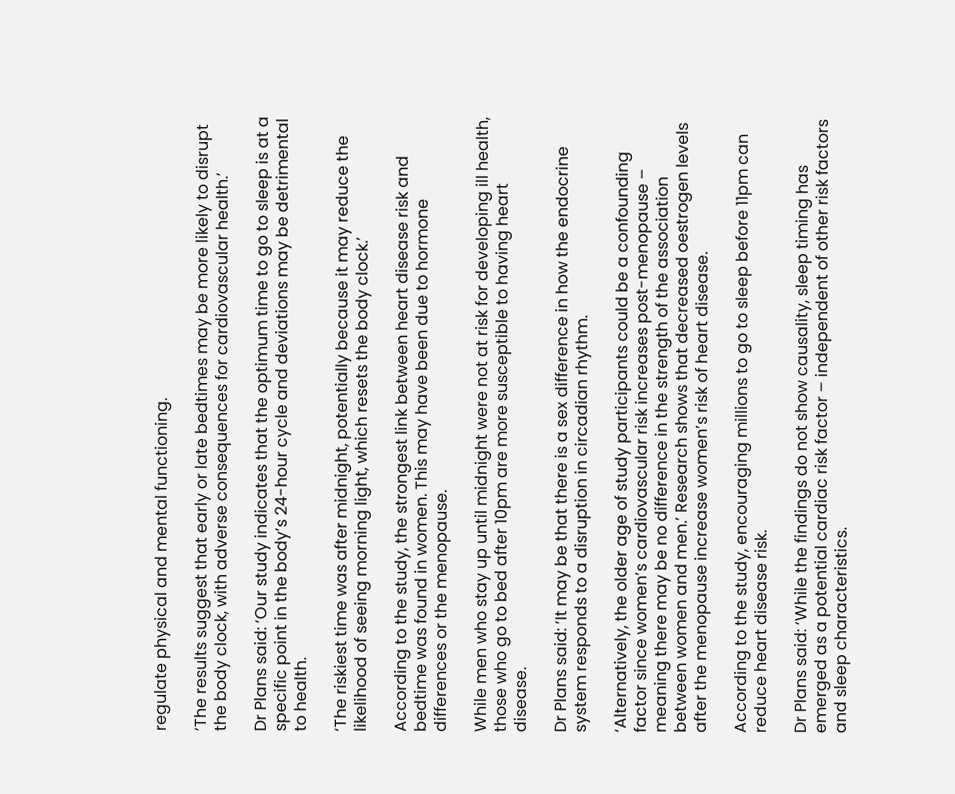regulate physical and mental functioning.

‘The results suggest that early or late bedtimes may be more likely to disrupt the body clock, with adverse consequences for cardiovascular health.’

Dr Plans said: ‘Our study indicates that the optimum time to go to sleep is at a specific point in the body’s 24-hour cycle and deviations may be detrimental to health.

‘The riskiest time was after midnight, potentially because it may reduce the likelihood of seeing morning light, which resets the body clock.’

According to the study, the strongest link between heart disease risk and bedtime was found in women. This may have been due to hormone differences or the menopause.

While men who stay up until midnight were not at risk for developing ill health, those who go to bed after 10pm are more susceptible to having heart disease.

Dr Plans said: ‘It may be that there is a sex difference in how the endocrine system responds to a disruption in circadian rhythm.

‘Alternatively, the older age of study participants could be a confounding factor since women’s cardiovascular risk increases post-menopause – meaning there may be no difference in the strength of the association between women and men.’ Research shows that decreased oestrogen levels after the menopause increase women’s risk of heart disease.

According to the study, encouraging millions to go to sleep before 11pm can reduce heart disease risk.

Dr Plans said: ‘While the findings do not show causality, sleep timing has emerged as a potential cardiac risk factor – independent of other risk factors and sleep characteristics.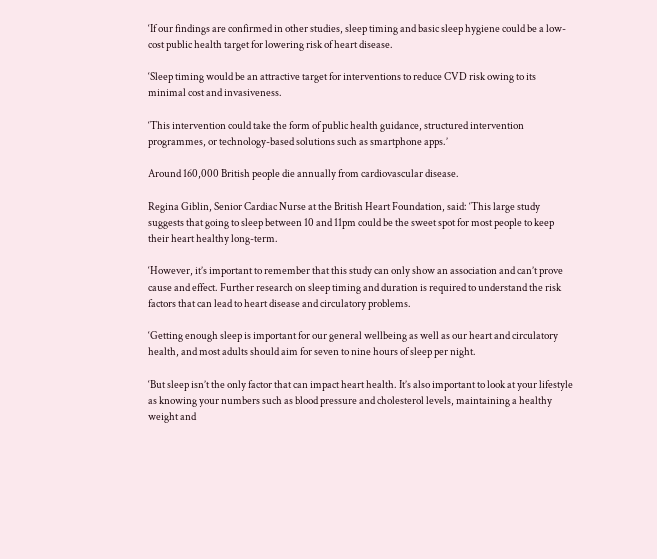‘If our findings are confirmed in other studies, sleep timing and basic sleep hygiene could be a low-cost public health target for lowering risk of heart disease.

‘Sleep timing would be an attractive target for interventions to reduce CVD risk owing to its minimal cost and invasiveness.

‘This intervention could take the form of public health guidance, structured intervention programmes, or technology-based solutions such as smartphone apps.’

Around 160,000 British people die annually from cardiovascular disease.

Regina Giblin, Senior Cardiac Nurse at the British Heart Foundation, said: ‘This large study suggests that going to sleep between 10 and 11pm could be the sweet spot for most people to keep their heart healthy long-term.

‘However, it’s important to remember that this study can only show an association and can’t prove cause and effect. Further research on sleep timing and duration is required to understand the risk factors that can lead to heart disease and circulatory problems.

‘Getting enough sleep is important for our general wellbeing as well as our heart and circulatory health, and most adults should aim for seven to nine hours of sleep per night.

‘But sleep isn’t the only factor that can impact heart health. It’s also important to look at your lifestyle as knowing your numbers such as blood pressure and cholesterol levels, maintaining a healthy weight and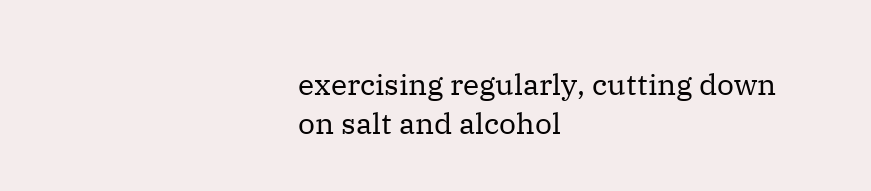exercising regularly, cutting down on salt and alcohol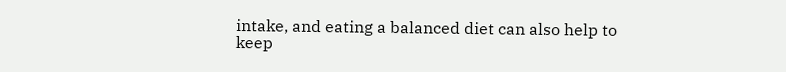intake, and eating a balanced diet can also help to keep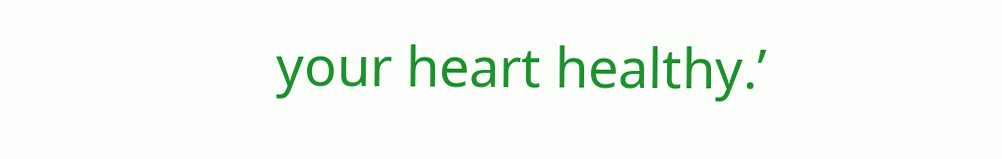your heart healthy.’